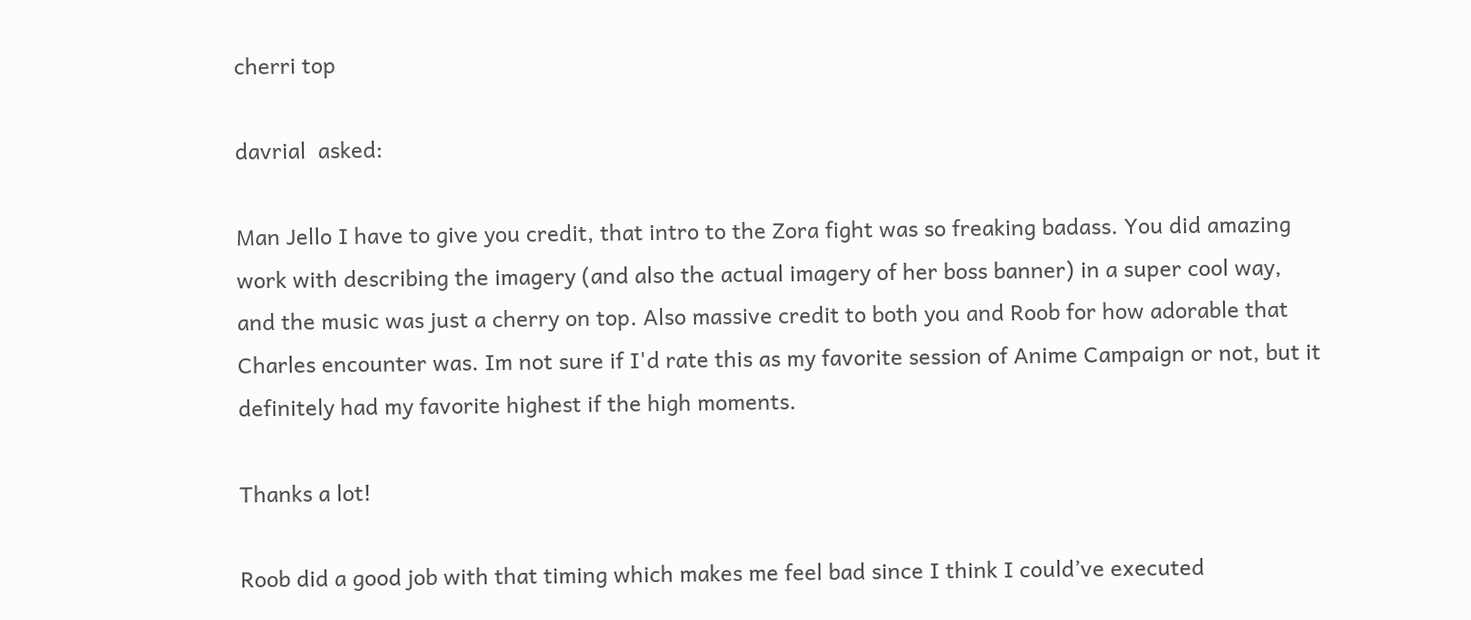cherri top

davrial  asked:

Man Jello I have to give you credit, that intro to the Zora fight was so freaking badass. You did amazing work with describing the imagery (and also the actual imagery of her boss banner) in a super cool way, and the music was just a cherry on top. Also massive credit to both you and Roob for how adorable that Charles encounter was. Im not sure if I'd rate this as my favorite session of Anime Campaign or not, but it definitely had my favorite highest if the high moments.

Thanks a lot!

Roob did a good job with that timing which makes me feel bad since I think I could’ve executed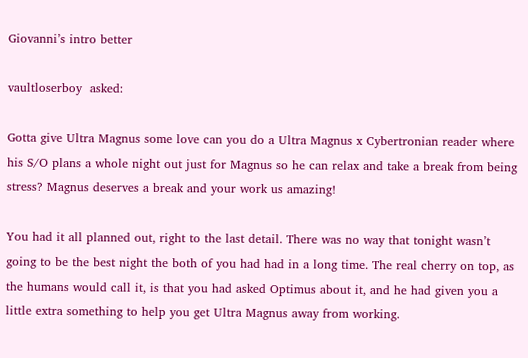Giovanni’s intro better

vaultloserboy  asked:

Gotta give Ultra Magnus some love can you do a Ultra Magnus x Cybertronian reader where his S/O plans a whole night out just for Magnus so he can relax and take a break from being stress? Magnus deserves a break and your work us amazing!

You had it all planned out, right to the last detail. There was no way that tonight wasn’t going to be the best night the both of you had had in a long time. The real cherry on top, as the humans would call it, is that you had asked Optimus about it, and he had given you a little extra something to help you get Ultra Magnus away from working.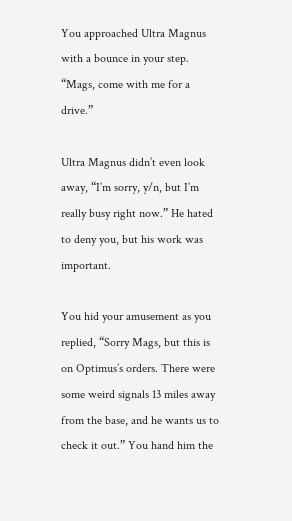You approached Ultra Magnus with a bounce in your step. “Mags, come with me for a drive.”

Ultra Magnus didn’t even look away, “I’m sorry, y/n, but I’m really busy right now.” He hated to deny you, but his work was important.

You hid your amusement as you replied, “Sorry Mags, but this is on Optimus’s orders. There were some weird signals 13 miles away from the base, and he wants us to check it out.” You hand him the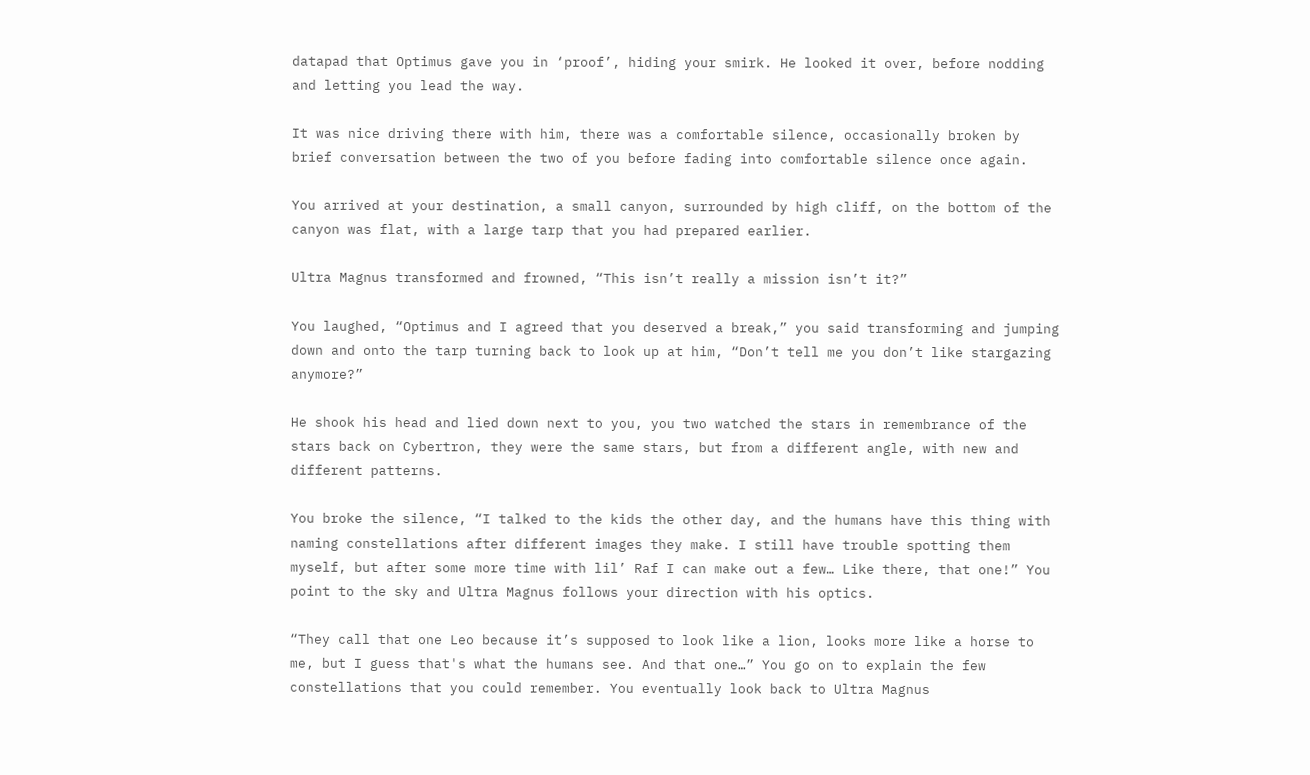datapad that Optimus gave you in ‘proof’, hiding your smirk. He looked it over, before nodding and letting you lead the way.

It was nice driving there with him, there was a comfortable silence, occasionally broken by brief conversation between the two of you before fading into comfortable silence once again.

You arrived at your destination, a small canyon, surrounded by high cliff, on the bottom of the canyon was flat, with a large tarp that you had prepared earlier.

Ultra Magnus transformed and frowned, “This isn’t really a mission isn’t it?”

You laughed, “Optimus and I agreed that you deserved a break,” you said transforming and jumping down and onto the tarp turning back to look up at him, “Don’t tell me you don’t like stargazing anymore?”

He shook his head and lied down next to you, you two watched the stars in remembrance of the stars back on Cybertron, they were the same stars, but from a different angle, with new and different patterns.

You broke the silence, “I talked to the kids the other day, and the humans have this thing with naming constellations after different images they make. I still have trouble spotting them myself, but after some more time with lil’ Raf I can make out a few… Like there, that one!” You point to the sky and Ultra Magnus follows your direction with his optics.

“They call that one Leo because it’s supposed to look like a lion, looks more like a horse to me, but I guess that's what the humans see. And that one…” You go on to explain the few constellations that you could remember. You eventually look back to Ultra Magnus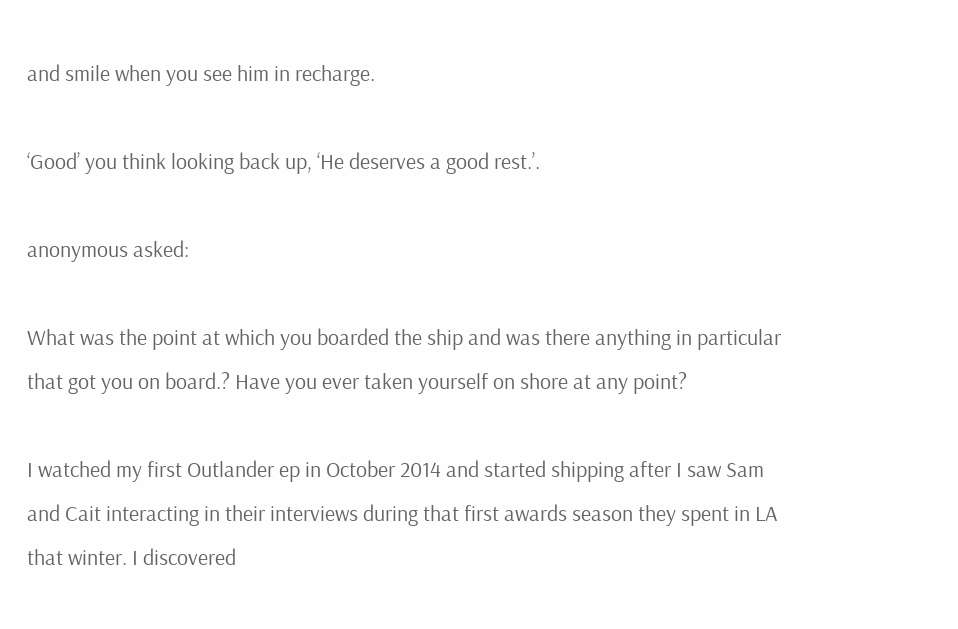and smile when you see him in recharge.

‘Good’ you think looking back up, ‘He deserves a good rest.’.

anonymous asked:

What was the point at which you boarded the ship and was there anything in particular that got you on board.? Have you ever taken yourself on shore at any point?

I watched my first Outlander ep in October 2014 and started shipping after I saw Sam and Cait interacting in their interviews during that first awards season they spent in LA that winter. I discovered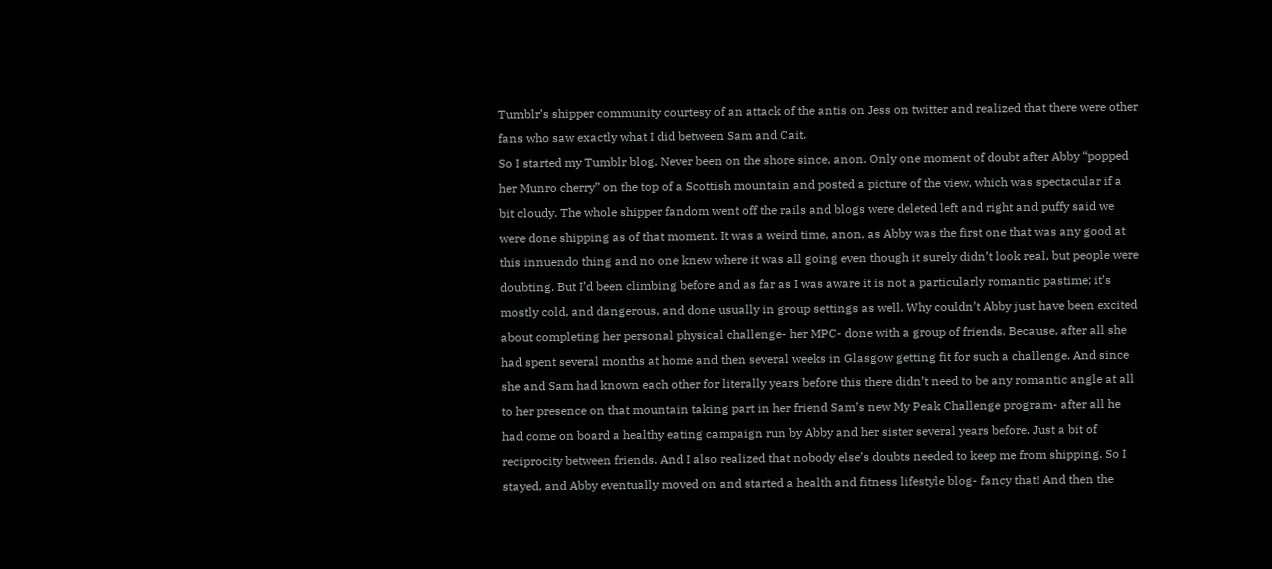Tumblr’s shipper community courtesy of an attack of the antis on Jess on twitter and realized that there were other fans who saw exactly what I did between Sam and Cait.
So I started my Tumblr blog. Never been on the shore since, anon. Only one moment of doubt after Abby “popped her Munro cherry” on the top of a Scottish mountain and posted a picture of the view, which was spectacular if a bit cloudy. The whole shipper fandom went off the rails and blogs were deleted left and right and puffy said we were done shipping as of that moment. It was a weird time, anon, as Abby was the first one that was any good at this innuendo thing and no one knew where it was all going even though it surely didn’t look real, but people were doubting. But I’d been climbing before and as far as I was aware it is not a particularly romantic pastime; it’s mostly cold, and dangerous, and done usually in group settings as well. Why couldn’t Abby just have been excited about completing her personal physical challenge- her MPC- done with a group of friends. Because, after all she had spent several months at home and then several weeks in Glasgow getting fit for such a challenge. And since she and Sam had known each other for literally years before this there didn’t need to be any romantic angle at all to her presence on that mountain taking part in her friend Sam’s new My Peak Challenge program- after all he had come on board a healthy eating campaign run by Abby and her sister several years before. Just a bit of reciprocity between friends. And I also realized that nobody else’s doubts needed to keep me from shipping. So I stayed, and Abby eventually moved on and started a health and fitness lifestyle blog- fancy that! And then the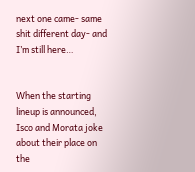next one came- same shit different day- and I’m still here…


When the starting lineup is announced, Isco and Morata joke about their place on the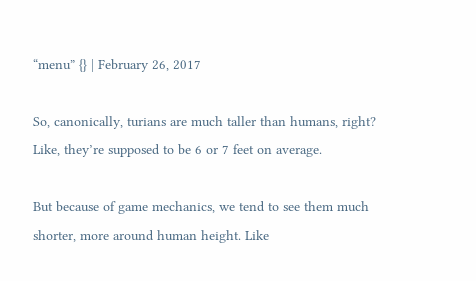“menu” {} | February 26, 2017

So, canonically, turians are much taller than humans, right? Like, they’re supposed to be 6 or 7 feet on average.

But because of game mechanics, we tend to see them much shorter, more around human height. Like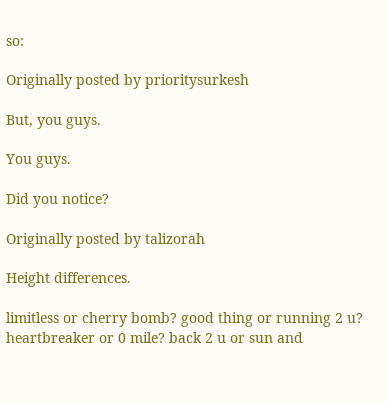so:

Originally posted by prioritysurkesh

But, you guys.

You guys.

Did you notice?

Originally posted by talizorah

Height differences.

limitless or cherry bomb? good thing or running 2 u? heartbreaker or 0 mile? back 2 u or sun and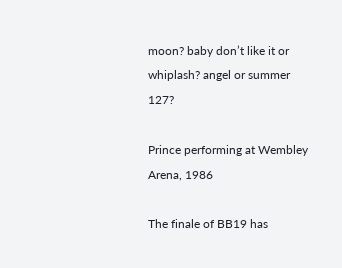moon? baby don’t like it or whiplash? angel or summer 127?

Prince performing at Wembley Arena, 1986

The finale of BB19 has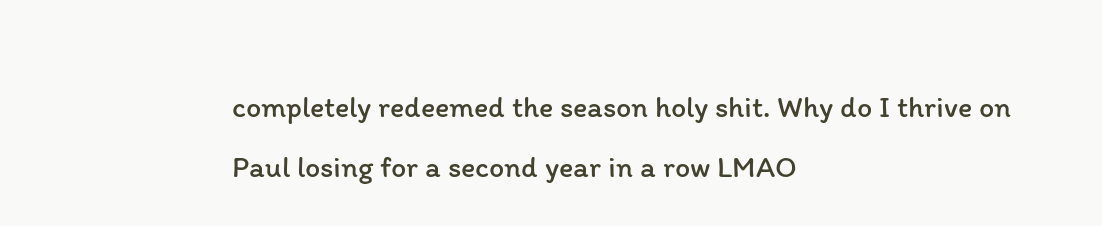completely redeemed the season holy shit. Why do I thrive on Paul losing for a second year in a row LMAO